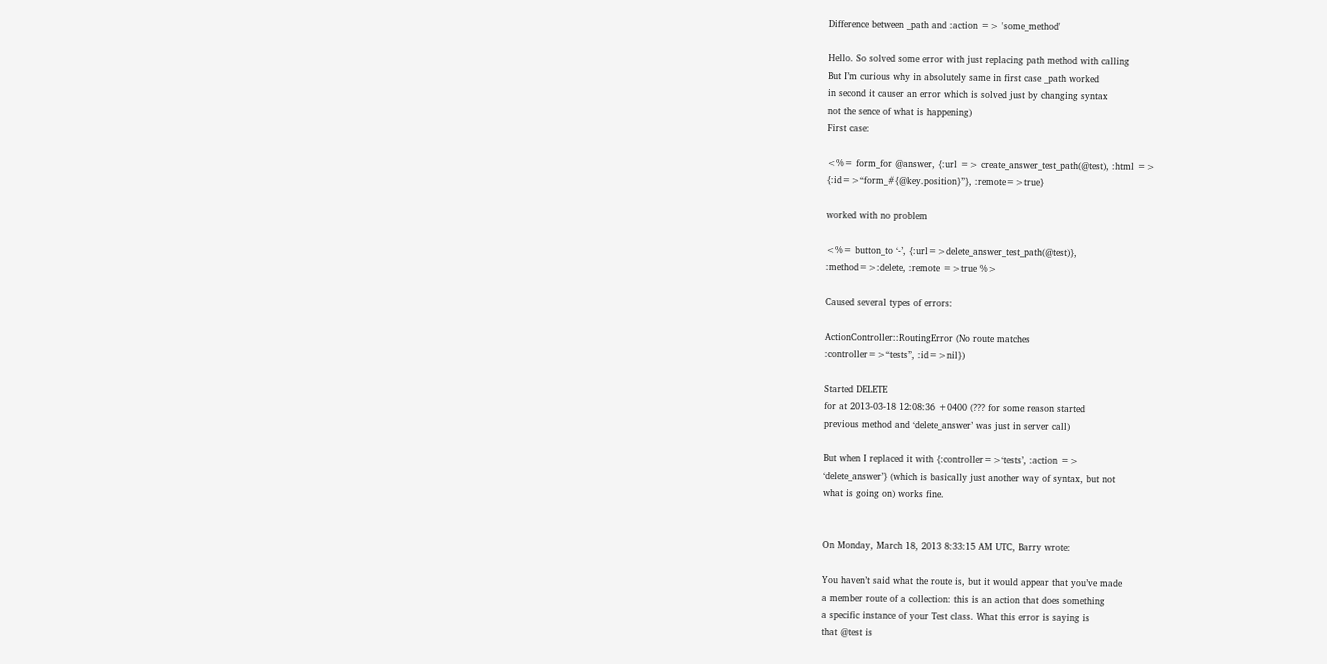Difference between _path and :action => 'some_method'

Hello. So solved some error with just replacing path method with calling
But I’m curious why in absolutely same in first case _path worked
in second it causer an error which is solved just by changing syntax
not the sence of what is happening)
First case:

<%= form_for @answer, {:url => create_answer_test_path(@test), :html =>
{:id=>“form_#{@key.position}”}, :remote=>true}

worked with no problem

<%= button_to ‘-’, {:url=>delete_answer_test_path(@test)},
:method=>:delete, :remote =>true %>

Caused several types of errors:

ActionController::RoutingError (No route matches
:controller=>“tests”, :id=>nil})

Started DELETE
for at 2013-03-18 12:08:36 +0400 (??? for some reason started
previous method and ‘delete_answer’ was just in server call)

But when I replaced it with {:controller=>‘tests’, :action =>
‘delete_answer’} (which is basically just another way of syntax, but not
what is going on) works fine.


On Monday, March 18, 2013 8:33:15 AM UTC, Barry wrote:

You haven’t said what the route is, but it would appear that you’ve made
a member route of a collection: this is an action that does something
a specific instance of your Test class. What this error is saying is
that @test is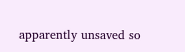apparently unsaved so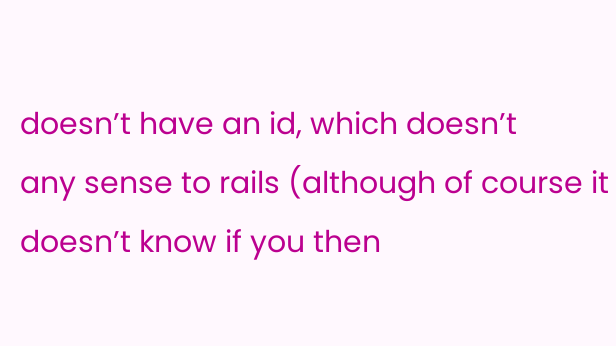doesn’t have an id, which doesn’t
any sense to rails (although of course it doesn’t know if you then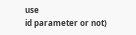use
id parameter or not)